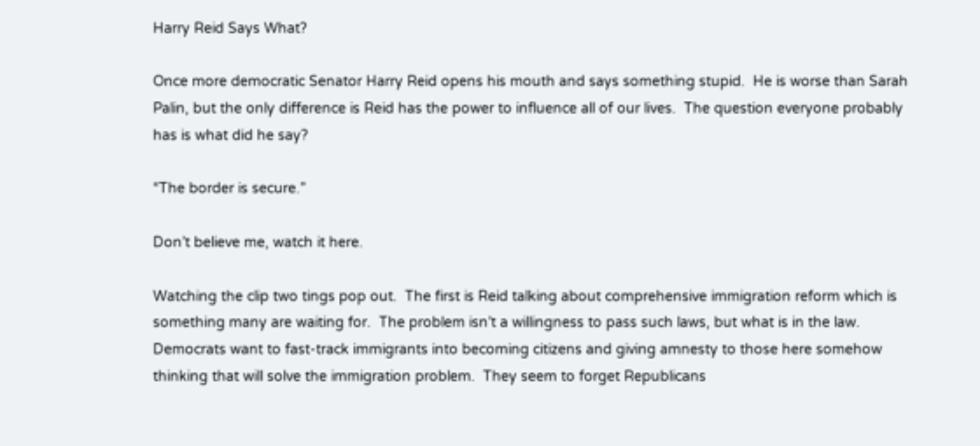Harry Reid Says What?

Once more democratic Senator Harry Reid opens his mouth and says something stupid.  He is worse than Sarah Palin, but the only difference is Reid has the power to influence all of our lives.  The question everyone probably has is what did he say?

“The border is secure.”

Don’t believe me, watch it here.

Watching the clip two tings pop out.  The first is Reid talking about comprehensive immigration reform which is something many are waiting for.  The problem isn’t a willingness to pass such laws, but what is in the law.  Democrats want to fast-track immigrants into becoming citizens and giving amnesty to those here somehow thinking that will solve the immigration problem.  They seem to forget Republicans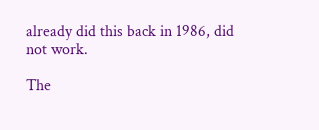already did this back in 1986, did not work.

The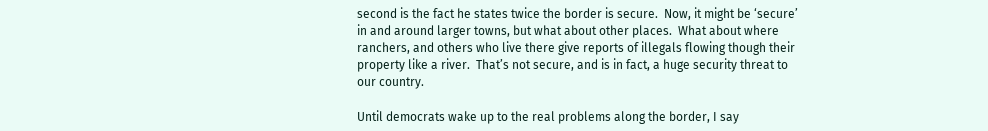second is the fact he states twice the border is secure.  Now, it might be ‘secure’ in and around larger towns, but what about other places.  What about where ranchers, and others who live there give reports of illegals flowing though their property like a river.  That’s not secure, and is in fact, a huge security threat to our country.

Until democrats wake up to the real problems along the border, I say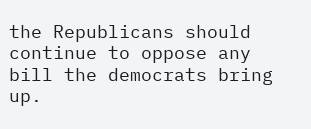the Republicans should continue to oppose any bill the democrats bring up.